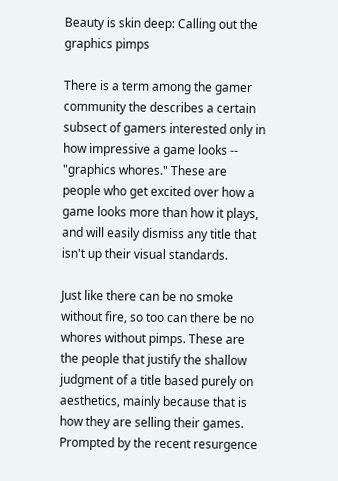Beauty is skin deep: Calling out the graphics pimps

There is a term among the gamer community the describes a certain subsect of gamers interested only in how impressive a game looks -- "graphics whores." These are people who get excited over how a game looks more than how it plays, and will easily dismiss any title that isn't up their visual standards.

Just like there can be no smoke without fire, so too can there be no whores without pimps. These are the people that justify the shallow judgment of a title based purely on aesthetics, mainly because that is how they are selling their games. Prompted by the recent resurgence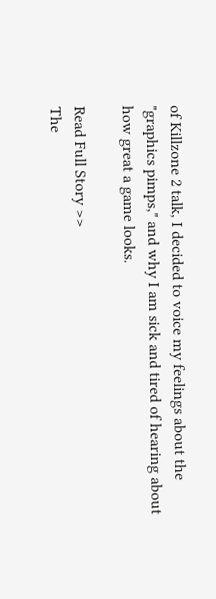of Killzone 2 talk, I decided to voice my feelings about the "graphics pimps," and why I am sick and tired of hearing about how great a game looks.

Read Full Story >>
The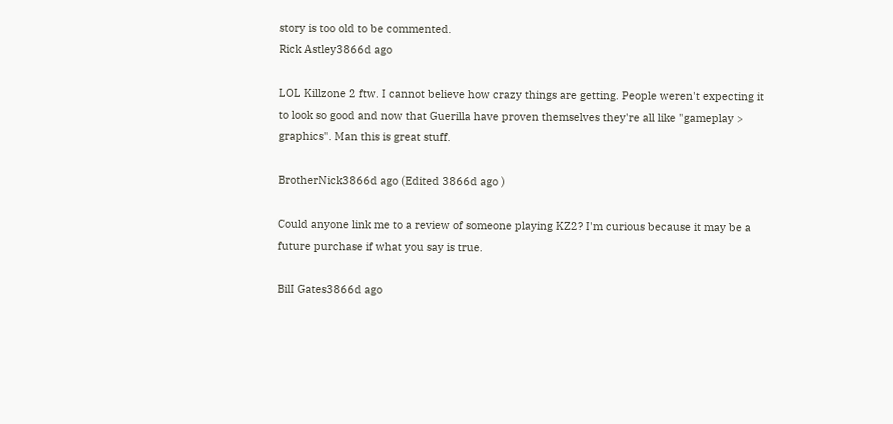story is too old to be commented.
Rick Astley3866d ago

LOL Killzone 2 ftw. I cannot believe how crazy things are getting. People weren't expecting it to look so good and now that Guerilla have proven themselves they're all like "gameplay > graphics". Man this is great stuff.

BrotherNick3866d ago (Edited 3866d ago )

Could anyone link me to a review of someone playing KZ2? I'm curious because it may be a future purchase if what you say is true.

BilI Gates3866d ago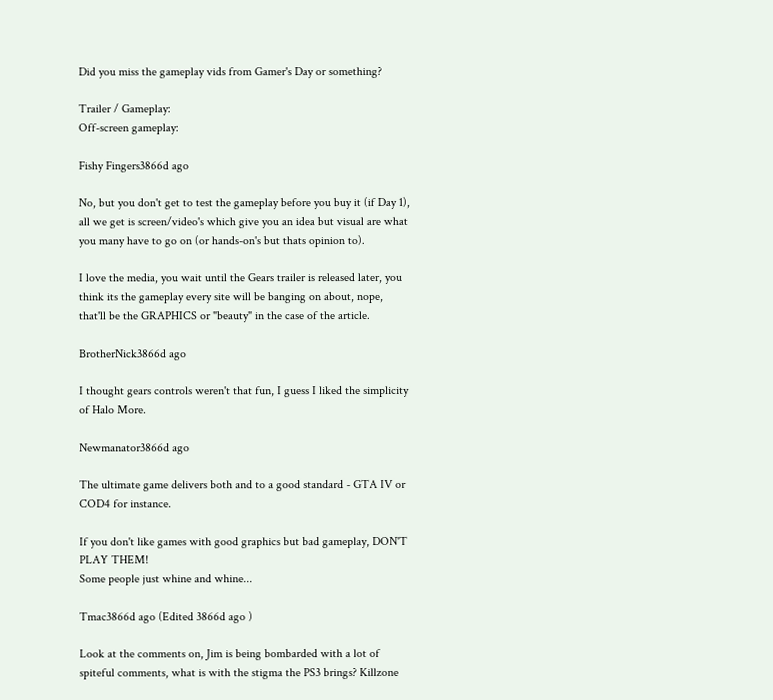Did you miss the gameplay vids from Gamer's Day or something?

Trailer / Gameplay:
Off-screen gameplay:

Fishy Fingers3866d ago

No, but you don't get to test the gameplay before you buy it (if Day 1), all we get is screen/video's which give you an idea but visual are what you many have to go on (or hands-on's but thats opinion to).

I love the media, you wait until the Gears trailer is released later, you think its the gameplay every site will be banging on about, nope, that'll be the GRAPHICS or "beauty" in the case of the article.

BrotherNick3866d ago

I thought gears controls weren't that fun, I guess I liked the simplicity of Halo More.

Newmanator3866d ago

The ultimate game delivers both and to a good standard - GTA IV or COD4 for instance.

If you don't like games with good graphics but bad gameplay, DON'T PLAY THEM!
Some people just whine and whine...

Tmac3866d ago (Edited 3866d ago )

Look at the comments on, Jim is being bombarded with a lot of spiteful comments, what is with the stigma the PS3 brings? Killzone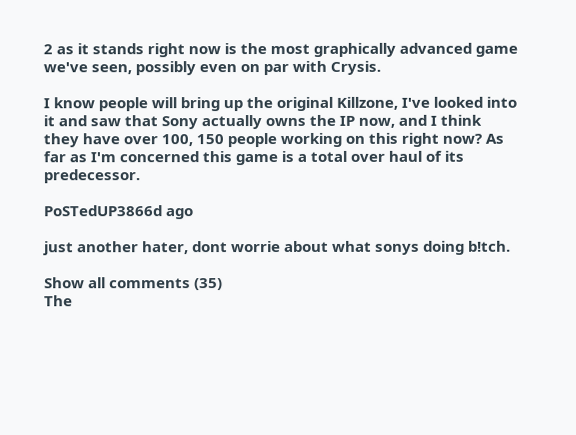2 as it stands right now is the most graphically advanced game we've seen, possibly even on par with Crysis.

I know people will bring up the original Killzone, I've looked into it and saw that Sony actually owns the IP now, and I think they have over 100, 150 people working on this right now? As far as I'm concerned this game is a total over haul of its predecessor.

PoSTedUP3866d ago

just another hater, dont worrie about what sonys doing b!tch.

Show all comments (35)
The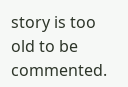story is too old to be commented.